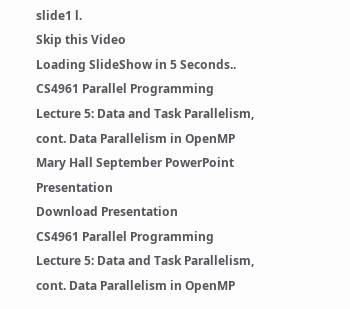slide1 l.
Skip this Video
Loading SlideShow in 5 Seconds..
CS4961 Parallel Programming Lecture 5: Data and Task Parallelism, cont. Data Parallelism in OpenMP Mary Hall September PowerPoint Presentation
Download Presentation
CS4961 Parallel Programming Lecture 5: Data and Task Parallelism, cont. Data Parallelism in OpenMP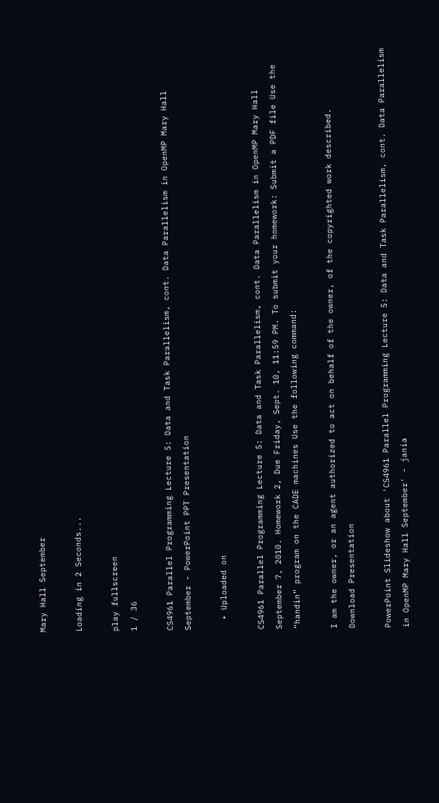Mary Hall September

Loading in 2 Seconds...

play fullscreen
1 / 36

CS4961 Parallel Programming Lecture 5: Data and Task Parallelism, cont. Data Parallelism in OpenMP Mary Hall September - PowerPoint PPT Presentation

  • Uploaded on

CS4961 Parallel Programming Lecture 5: Data and Task Parallelism, cont. Data Parallelism in OpenMP Mary Hall September 7, 2010. Homework 2, Due Friday, Sept. 10, 11:59 PM. To submit your homework: Submit a PDF file Use the “handin” program on the CADE machines Use the following command:

I am the owner, or an agent authorized to act on behalf of the owner, of the copyrighted work described.
Download Presentation

PowerPoint Slideshow about 'CS4961 Parallel Programming Lecture 5: Data and Task Parallelism, cont. Data Parallelism in OpenMP Mary Hall September' - jania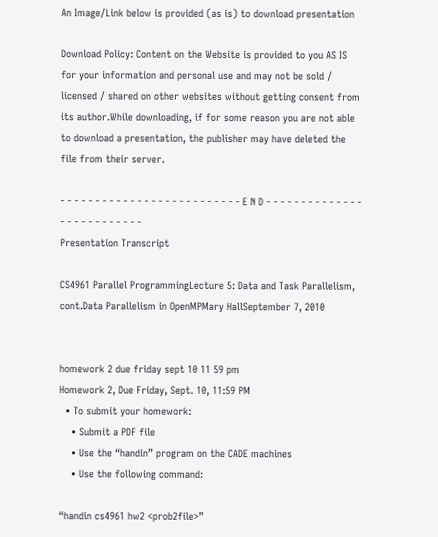An Image/Link below is provided (as is) to download presentation

Download Policy: Content on the Website is provided to you AS IS for your information and personal use and may not be sold / licensed / shared on other websites without getting consent from its author.While downloading, if for some reason you are not able to download a presentation, the publisher may have deleted the file from their server.

- - - - - - - - - - - - - - - - - - - - - - - - - - E N D - - - - - - - - - - - - - - - - - - - - - - - - - -
Presentation Transcript

CS4961 Parallel ProgrammingLecture 5: Data and Task Parallelism, cont.Data Parallelism in OpenMPMary HallSeptember 7, 2010


homework 2 due friday sept 10 11 59 pm
Homework 2, Due Friday, Sept. 10, 11:59 PM
  • To submit your homework:
    • Submit a PDF file
    • Use the “handin” program on the CADE machines
    • Use the following command:

“handin cs4961 hw2 <prob2file>”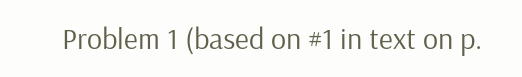Problem 1 (based on #1 in text on p.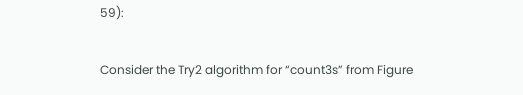59):

Consider the Try2 algorithm for “count3s” from Figure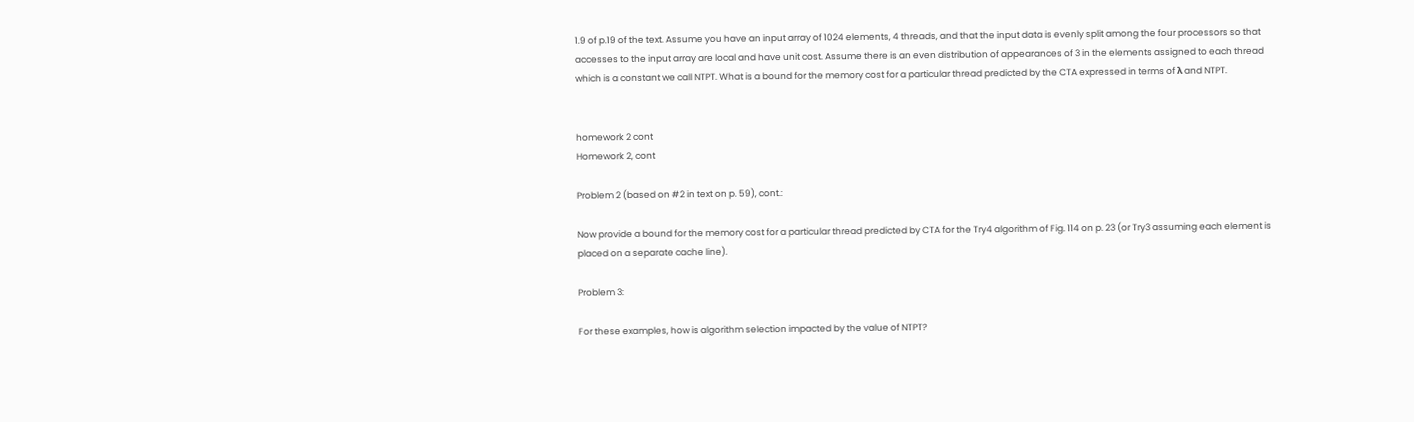1.9 of p.19 of the text. Assume you have an input array of 1024 elements, 4 threads, and that the input data is evenly split among the four processors so that accesses to the input array are local and have unit cost. Assume there is an even distribution of appearances of 3 in the elements assigned to each thread which is a constant we call NTPT. What is a bound for the memory cost for a particular thread predicted by the CTA expressed in terms of λ and NTPT.


homework 2 cont
Homework 2, cont

Problem 2 (based on #2 in text on p. 59), cont.:

Now provide a bound for the memory cost for a particular thread predicted by CTA for the Try4 algorithm of Fig. 114 on p. 23 (or Try3 assuming each element is placed on a separate cache line).

Problem 3:

For these examples, how is algorithm selection impacted by the value of NTPT?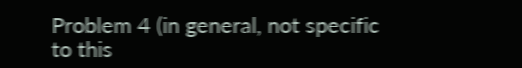Problem 4 (in general, not specific to this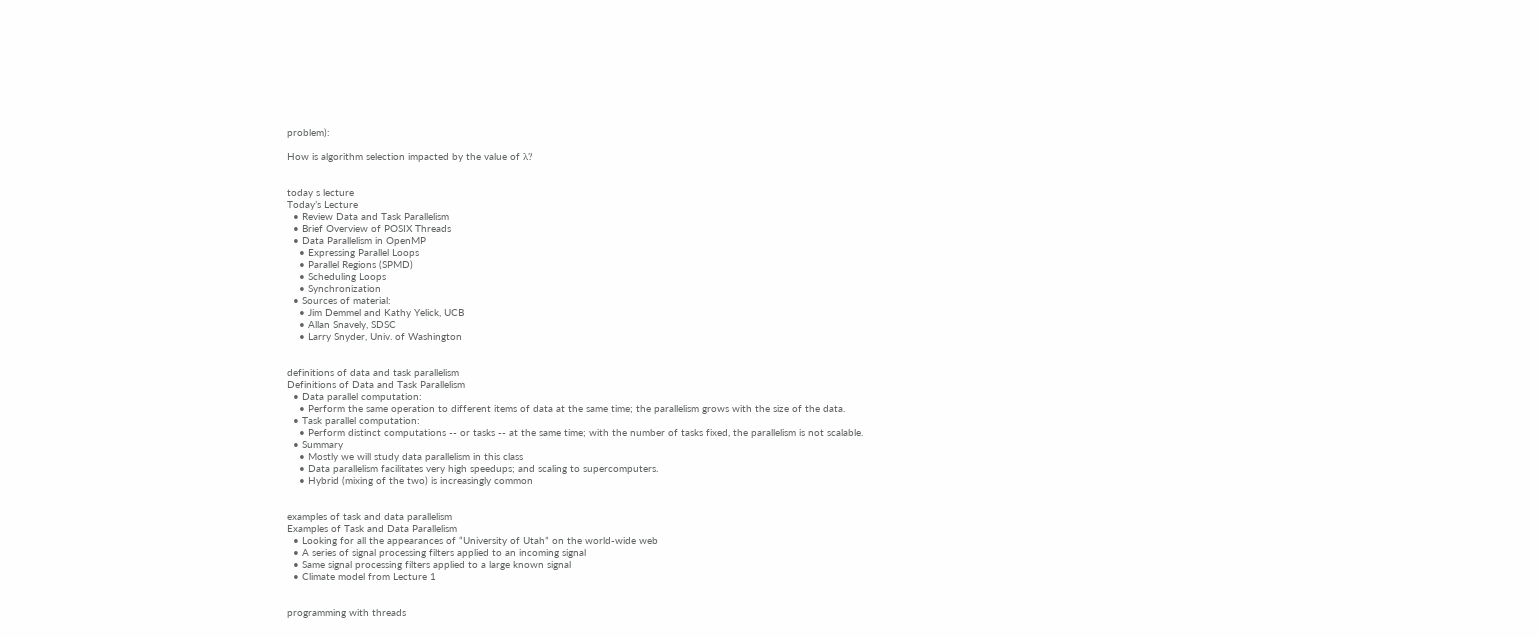problem):

How is algorithm selection impacted by the value of λ?


today s lecture
Today’s Lecture
  • Review Data and Task Parallelism
  • Brief Overview of POSIX Threads
  • Data Parallelism in OpenMP
    • Expressing Parallel Loops
    • Parallel Regions (SPMD)
    • Scheduling Loops
    • Synchronization
  • Sources of material:
    • Jim Demmel and Kathy Yelick, UCB
    • Allan Snavely, SDSC
    • Larry Snyder, Univ. of Washington


definitions of data and task parallelism
Definitions of Data and Task Parallelism
  • Data parallel computation:
    • Perform the same operation to different items of data at the same time; the parallelism grows with the size of the data.
  • Task parallel computation:
    • Perform distinct computations -- or tasks -- at the same time; with the number of tasks fixed, the parallelism is not scalable.
  • Summary
    • Mostly we will study data parallelism in this class
    • Data parallelism facilitates very high speedups; and scaling to supercomputers.
    • Hybrid (mixing of the two) is increasingly common


examples of task and data parallelism
Examples of Task and Data Parallelism
  • Looking for all the appearances of “University of Utah” on the world-wide web
  • A series of signal processing filters applied to an incoming signal
  • Same signal processing filters applied to a large known signal
  • Climate model from Lecture 1


programming with threads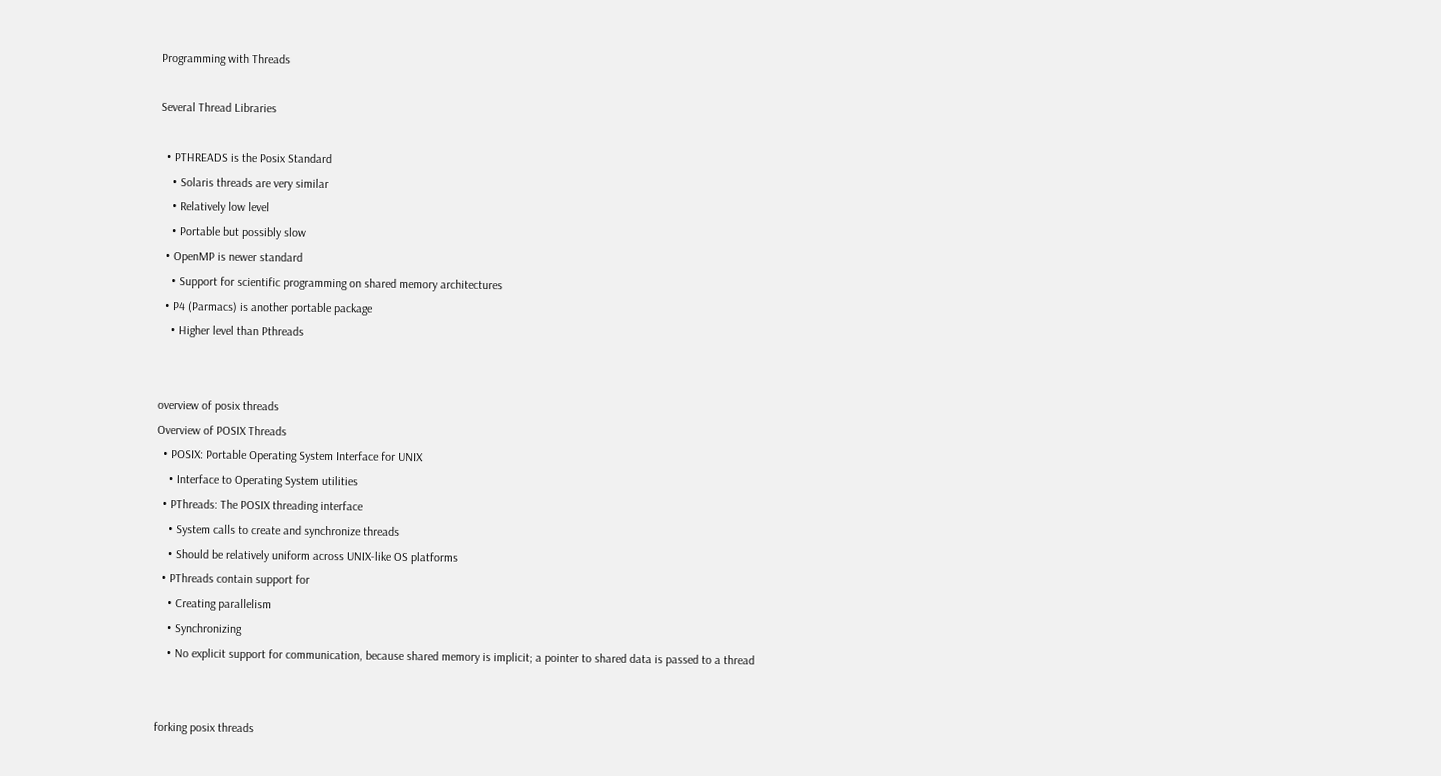Programming with Threads

Several Thread Libraries

  • PTHREADS is the Posix Standard
    • Solaris threads are very similar
    • Relatively low level
    • Portable but possibly slow
  • OpenMP is newer standard
    • Support for scientific programming on shared memory architectures
  • P4 (Parmacs) is another portable package
    • Higher level than Pthreads


overview of posix threads
Overview of POSIX Threads
  • POSIX: Portable Operating System Interface for UNIX
    • Interface to Operating System utilities
  • PThreads: The POSIX threading interface
    • System calls to create and synchronize threads
    • Should be relatively uniform across UNIX-like OS platforms
  • PThreads contain support for
    • Creating parallelism
    • Synchronizing
    • No explicit support for communication, because shared memory is implicit; a pointer to shared data is passed to a thread


forking posix threads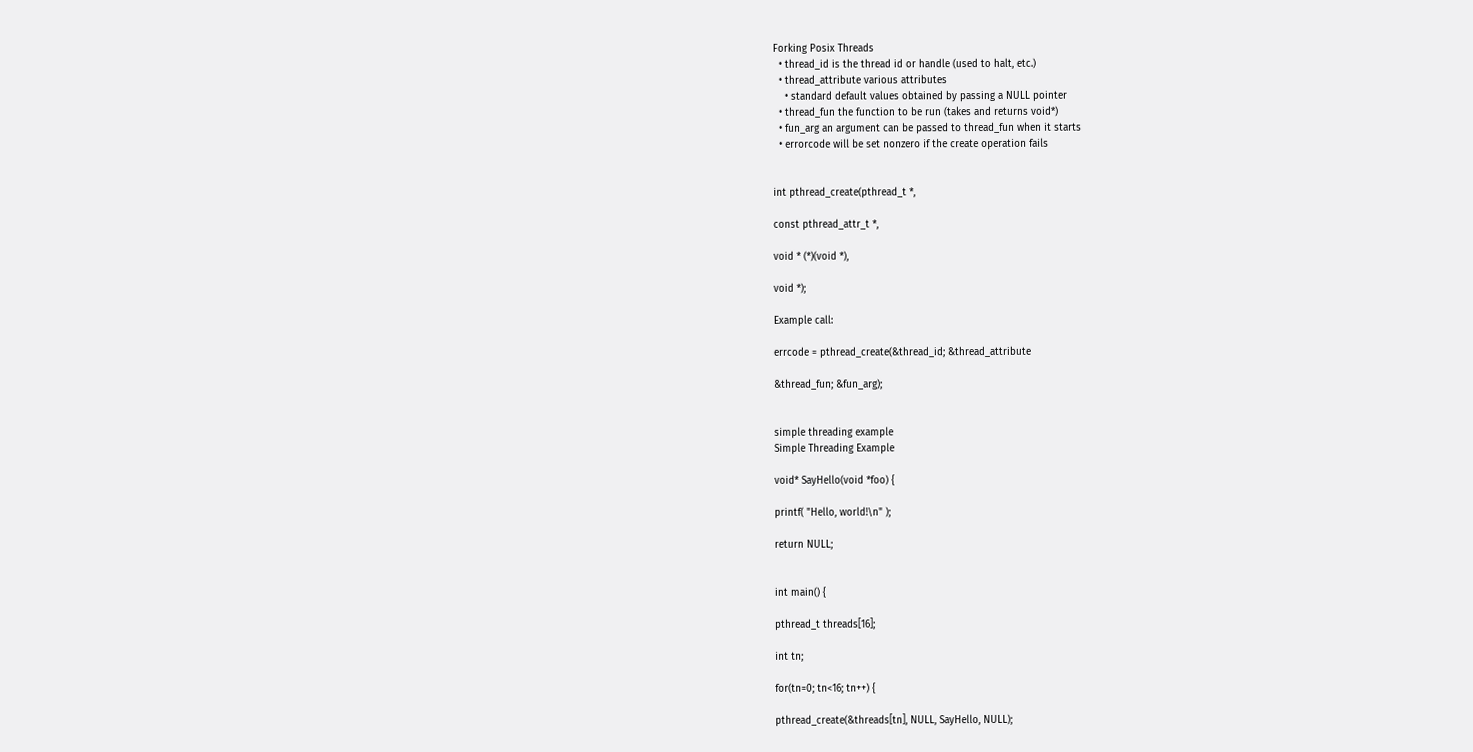Forking Posix Threads
  • thread_id is the thread id or handle (used to halt, etc.)
  • thread_attribute various attributes
    • standard default values obtained by passing a NULL pointer
  • thread_fun the function to be run (takes and returns void*)
  • fun_arg an argument can be passed to thread_fun when it starts
  • errorcode will be set nonzero if the create operation fails


int pthread_create(pthread_t *,

const pthread_attr_t *,

void * (*)(void *),

void *);

Example call:

errcode = pthread_create(&thread_id; &thread_attribute

&thread_fun; &fun_arg);


simple threading example
Simple Threading Example

void* SayHello(void *foo) {

printf( "Hello, world!\n" );

return NULL;


int main() {

pthread_t threads[16];

int tn;

for(tn=0; tn<16; tn++) {

pthread_create(&threads[tn], NULL, SayHello, NULL);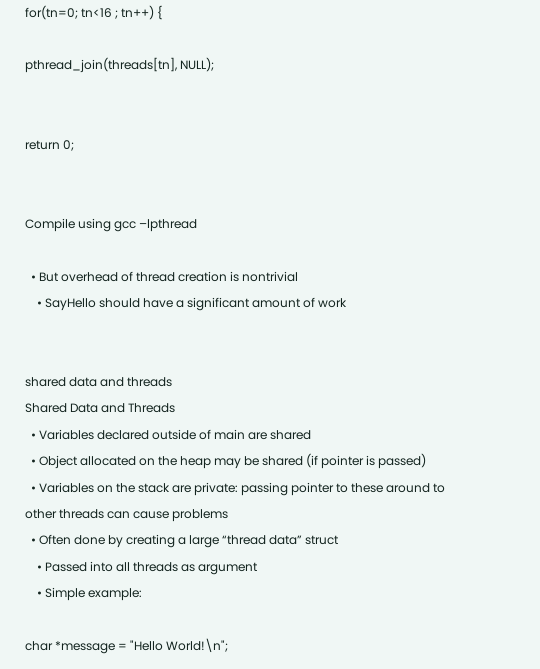for(tn=0; tn<16 ; tn++) {

pthread_join(threads[tn], NULL);


return 0;


Compile using gcc –lpthread

  • But overhead of thread creation is nontrivial
    • SayHello should have a significant amount of work


shared data and threads
Shared Data and Threads
  • Variables declared outside of main are shared
  • Object allocated on the heap may be shared (if pointer is passed)
  • Variables on the stack are private: passing pointer to these around to other threads can cause problems
  • Often done by creating a large “thread data” struct
    • Passed into all threads as argument
    • Simple example:

char *message = "Hello World!\n";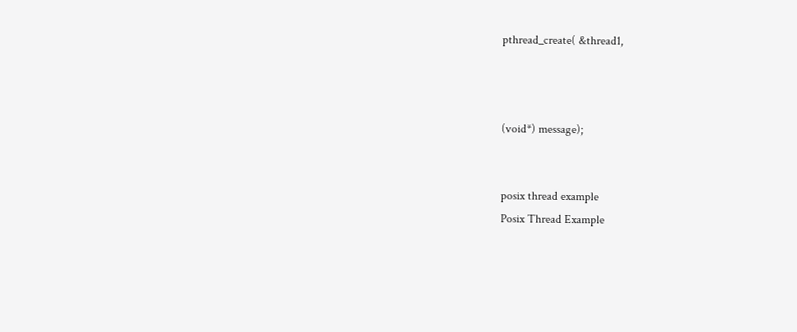pthread_create( &thread1,



(void*) message);


posix thread example
Posix Thread Example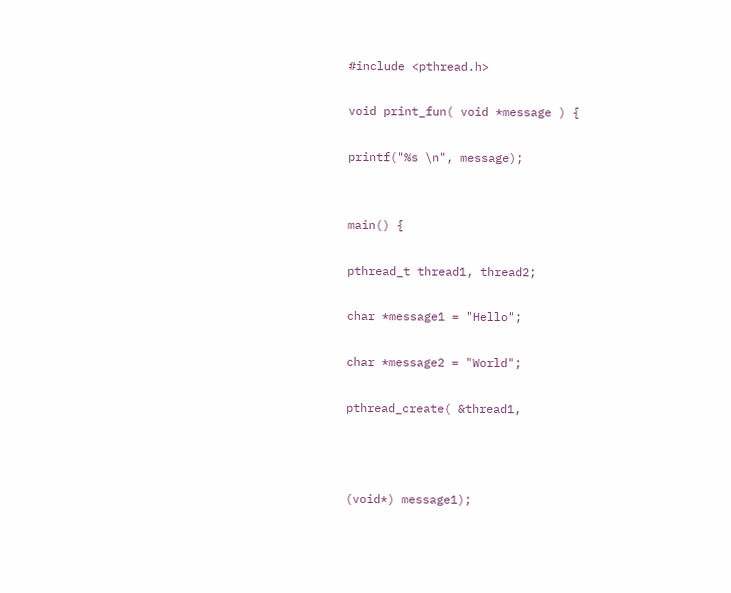#include <pthread.h>

void print_fun( void *message ) {

printf("%s \n", message);


main() {

pthread_t thread1, thread2;

char *message1 = "Hello";

char *message2 = "World";

pthread_create( &thread1,



(void*) message1);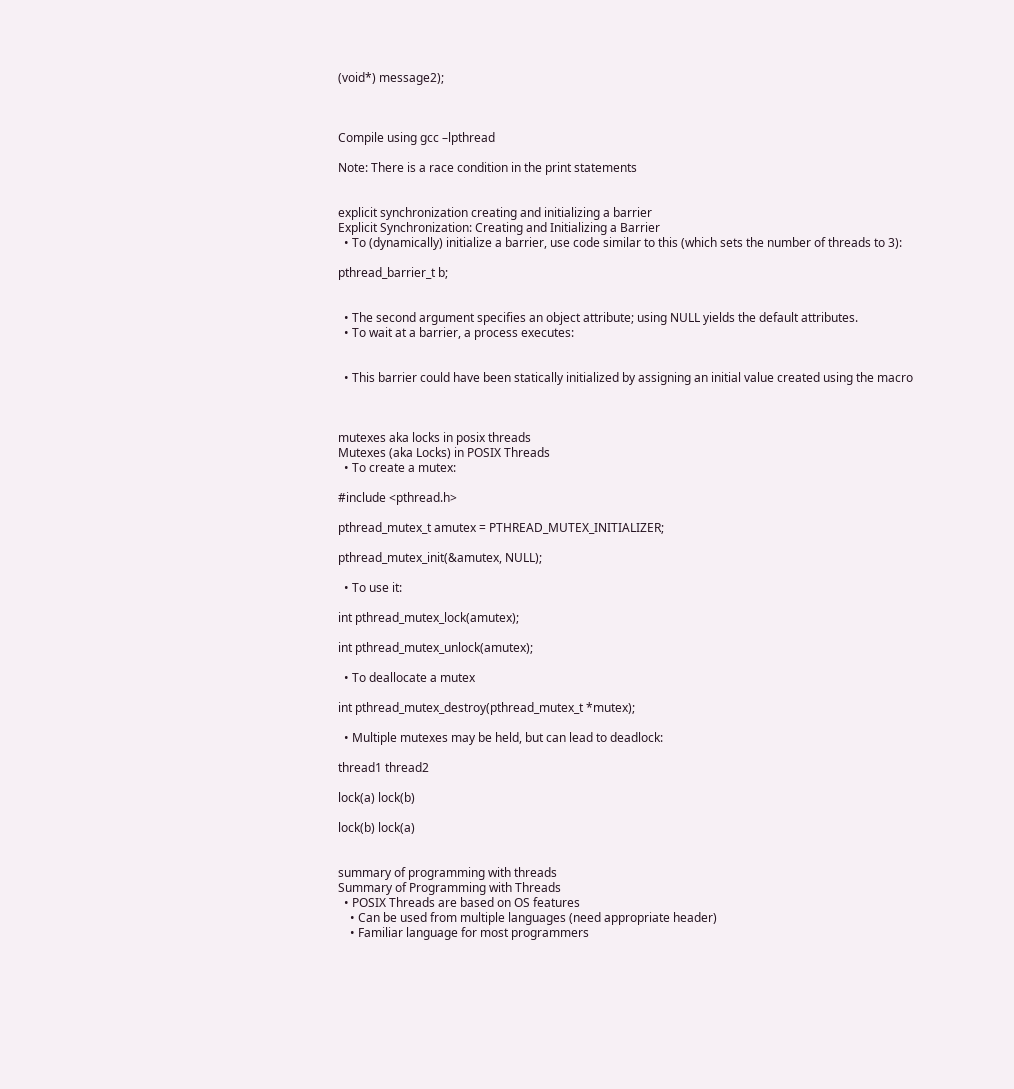(void*) message2);



Compile using gcc –lpthread

Note: There is a race condition in the print statements


explicit synchronization creating and initializing a barrier
Explicit Synchronization: Creating and Initializing a Barrier
  • To (dynamically) initialize a barrier, use code similar to this (which sets the number of threads to 3):

pthread_barrier_t b;


  • The second argument specifies an object attribute; using NULL yields the default attributes.
  • To wait at a barrier, a process executes:


  • This barrier could have been statically initialized by assigning an initial value created using the macro



mutexes aka locks in posix threads
Mutexes (aka Locks) in POSIX Threads
  • To create a mutex:

#include <pthread.h>

pthread_mutex_t amutex = PTHREAD_MUTEX_INITIALIZER;

pthread_mutex_init(&amutex, NULL);

  • To use it:

int pthread_mutex_lock(amutex);

int pthread_mutex_unlock(amutex);

  • To deallocate a mutex

int pthread_mutex_destroy(pthread_mutex_t *mutex);

  • Multiple mutexes may be held, but can lead to deadlock:

thread1 thread2

lock(a) lock(b)

lock(b) lock(a)


summary of programming with threads
Summary of Programming with Threads
  • POSIX Threads are based on OS features
    • Can be used from multiple languages (need appropriate header)
    • Familiar language for most programmers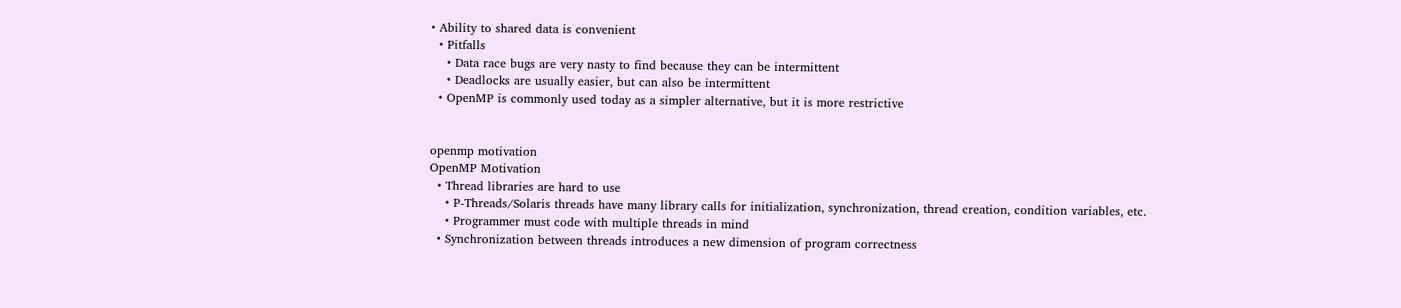• Ability to shared data is convenient
  • Pitfalls
    • Data race bugs are very nasty to find because they can be intermittent
    • Deadlocks are usually easier, but can also be intermittent
  • OpenMP is commonly used today as a simpler alternative, but it is more restrictive


openmp motivation
OpenMP Motivation
  • Thread libraries are hard to use
    • P-Threads/Solaris threads have many library calls for initialization, synchronization, thread creation, condition variables, etc.
    • Programmer must code with multiple threads in mind
  • Synchronization between threads introduces a new dimension of program correctness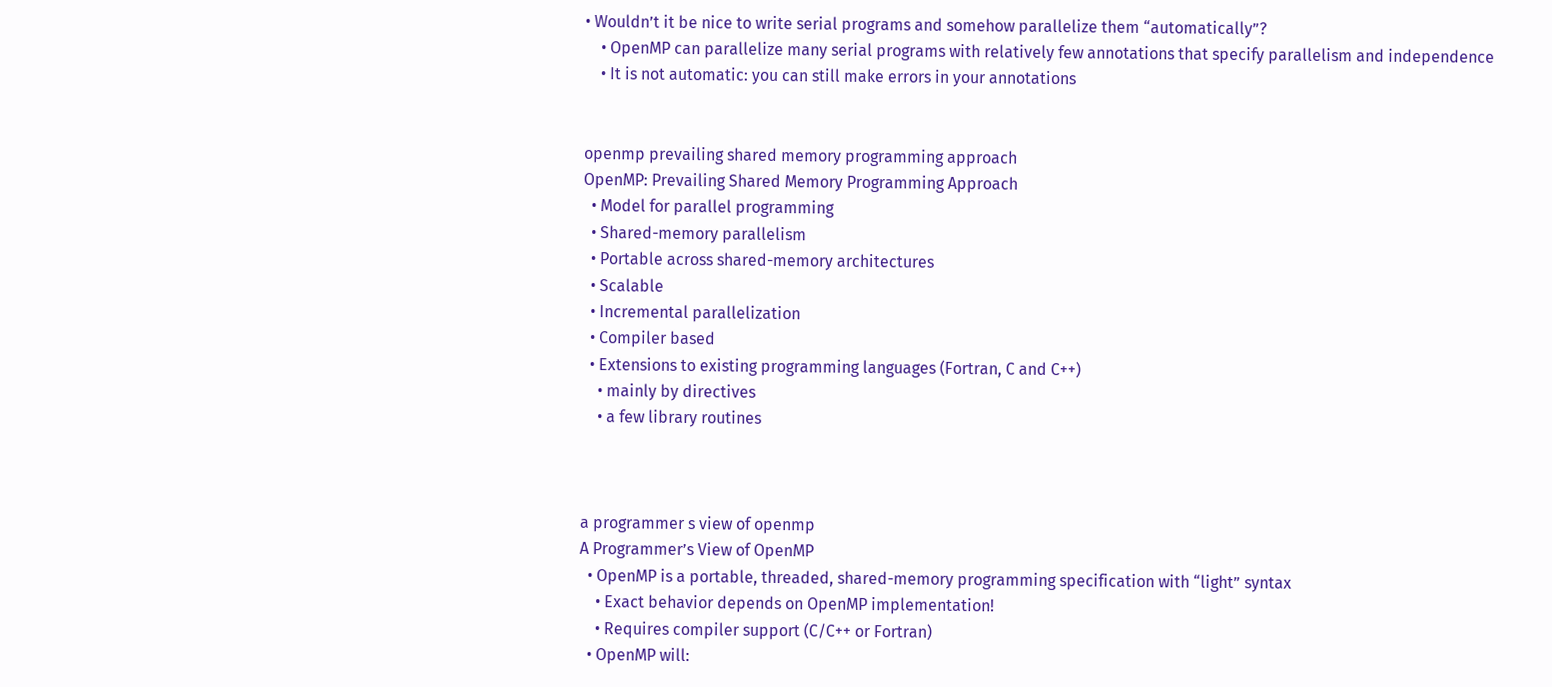• Wouldn’t it be nice to write serial programs and somehow parallelize them “automatically”?
    • OpenMP can parallelize many serial programs with relatively few annotations that specify parallelism and independence
    • It is not automatic: you can still make errors in your annotations


openmp prevailing shared memory programming approach
OpenMP: Prevailing Shared Memory Programming Approach
  • Model for parallel programming
  • Shared-memory parallelism
  • Portable across shared-memory architectures
  • Scalable
  • Incremental parallelization
  • Compiler based
  • Extensions to existing programming languages (Fortran, C and C++)
    • mainly by directives
    • a few library routines



a programmer s view of openmp
A Programmer’s View of OpenMP
  • OpenMP is a portable, threaded, shared-memory programming specification with “light” syntax
    • Exact behavior depends on OpenMP implementation!
    • Requires compiler support (C/C++ or Fortran)
  • OpenMP will: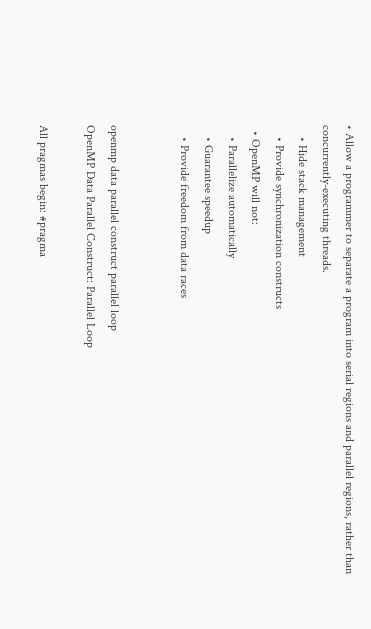• Allow a programmer to separate a program into serial regions and parallel regions, rather than concurrently-executing threads.
    • Hide stack management
    • Provide synchronization constructs
  • OpenMP will not:
    • Parallelize automatically
    • Guarantee speedup
    • Provide freedom from data races


openmp data parallel construct parallel loop
OpenMP Data Parallel Construct: Parallel Loop

All pragmas begin: #pragma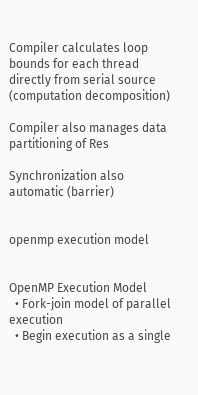Compiler calculates loop bounds for each thread directly from serial source (computation decomposition)

Compiler also manages data partitioning of Res

Synchronization also automatic (barrier)


openmp execution model


OpenMP Execution Model
  • Fork-join model of parallel execution
  • Begin execution as a single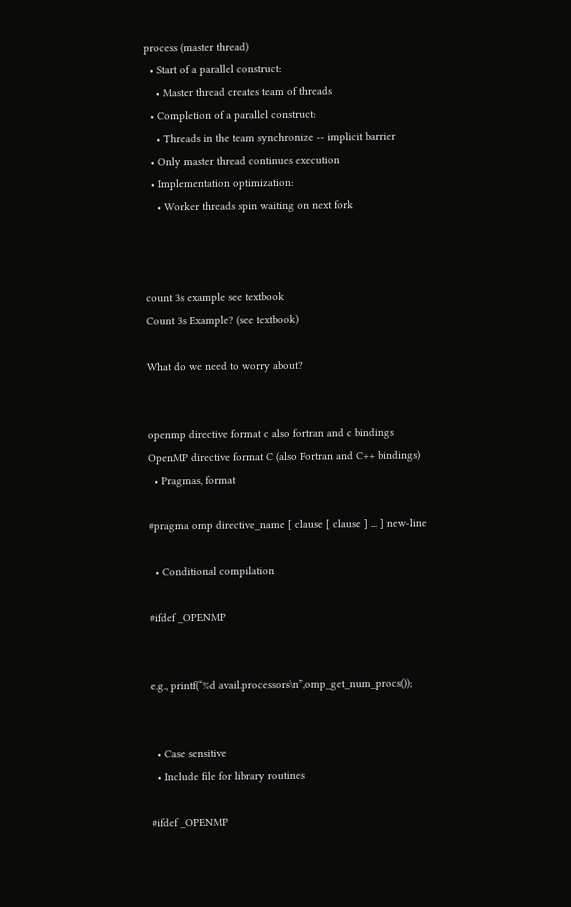process (master thread)
  • Start of a parallel construct:
    • Master thread creates team of threads
  • Completion of a parallel construct:
    • Threads in the team synchronize -- implicit barrier
  • Only master thread continues execution
  • Implementation optimization:
    • Worker threads spin waiting on next fork



count 3s example see textbook
Count 3s Example? (see textbook)

What do we need to worry about?


openmp directive format c also fortran and c bindings
OpenMP directive format C (also Fortran and C++ bindings)
  • Pragmas, format

#pragma omp directive_name [ clause [ clause ] ... ] new-line

  • Conditional compilation

#ifdef _OPENMP


e.g., printf(“%d avail.processors\n”,omp_get_num_procs());


  • Case sensitive
  • Include file for library routines

#ifdef _OPENMP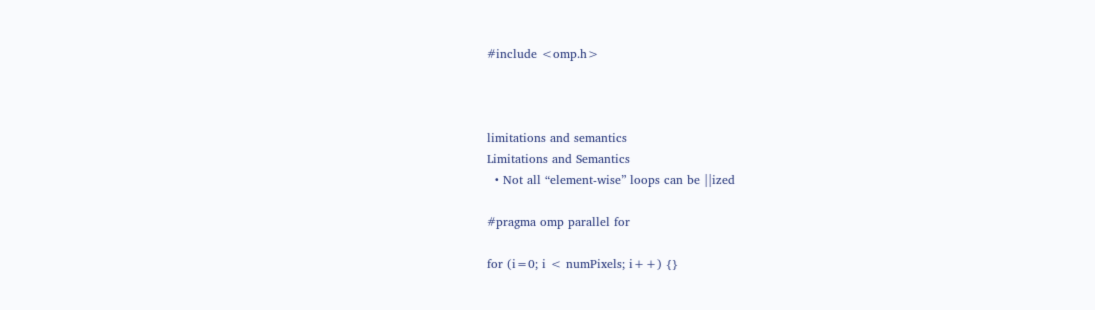#include <omp.h>



limitations and semantics
Limitations and Semantics
  • Not all “element-wise” loops can be ||ized

#pragma omp parallel for

for (i=0; i < numPixels; i++) {}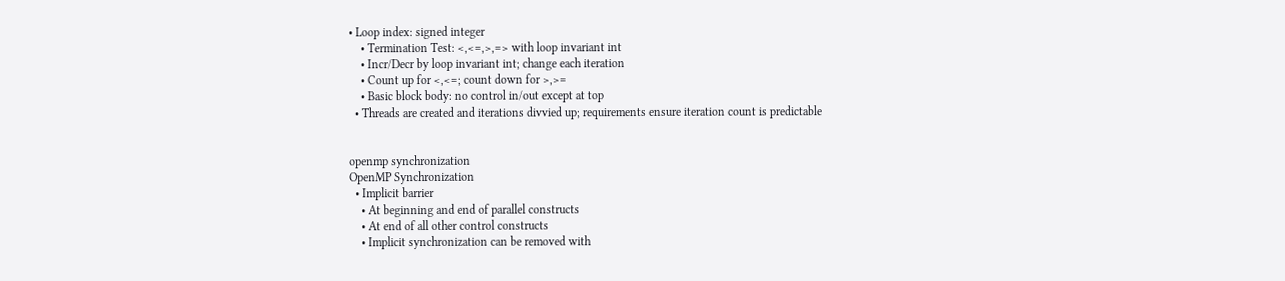• Loop index: signed integer
    • Termination Test: <,<=,>,=> with loop invariant int
    • Incr/Decr by loop invariant int; change each iteration
    • Count up for <,<=; count down for >,>=
    • Basic block body: no control in/out except at top
  • Threads are created and iterations divvied up; requirements ensure iteration count is predictable


openmp synchronization
OpenMP Synchronization
  • Implicit barrier
    • At beginning and end of parallel constructs
    • At end of all other control constructs
    • Implicit synchronization can be removed with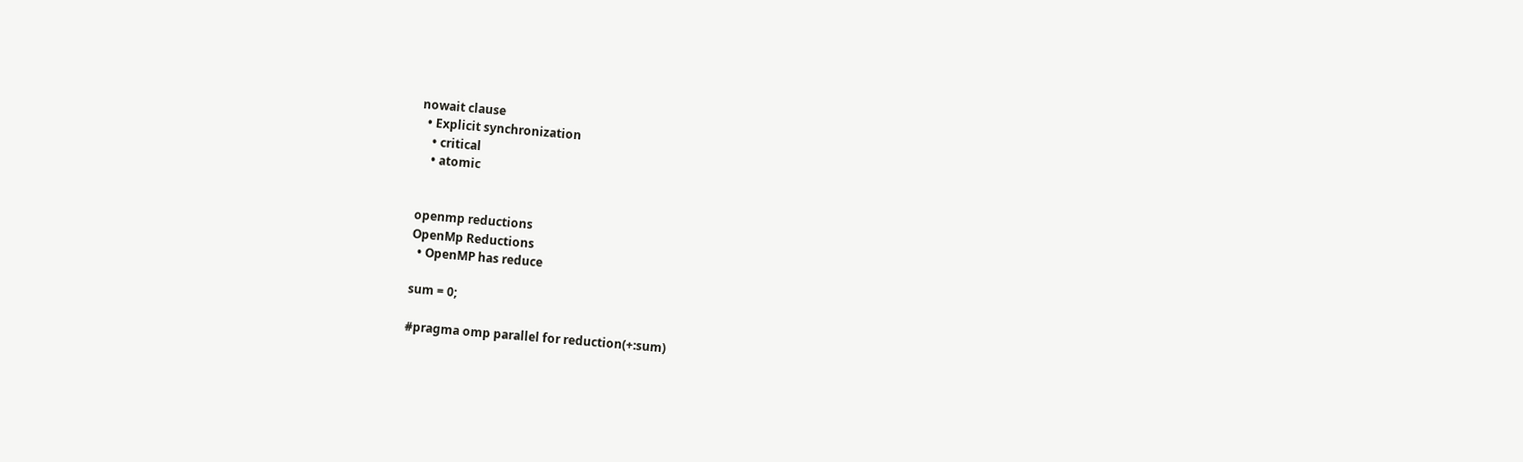nowait clause
  • Explicit synchronization
    • critical
    • atomic


openmp reductions
OpenMp Reductions
  • OpenMP has reduce

sum = 0;

#pragma omp parallel for reduction(+:sum)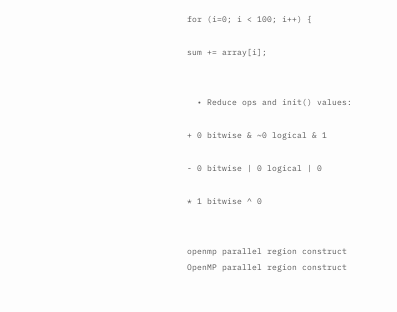for (i=0; i < 100; i++) {

sum += array[i];


  • Reduce ops and init() values:

+ 0 bitwise & ~0 logical & 1

- 0 bitwise | 0 logical | 0

* 1 bitwise ^ 0


openmp parallel region construct
OpenMP parallel region construct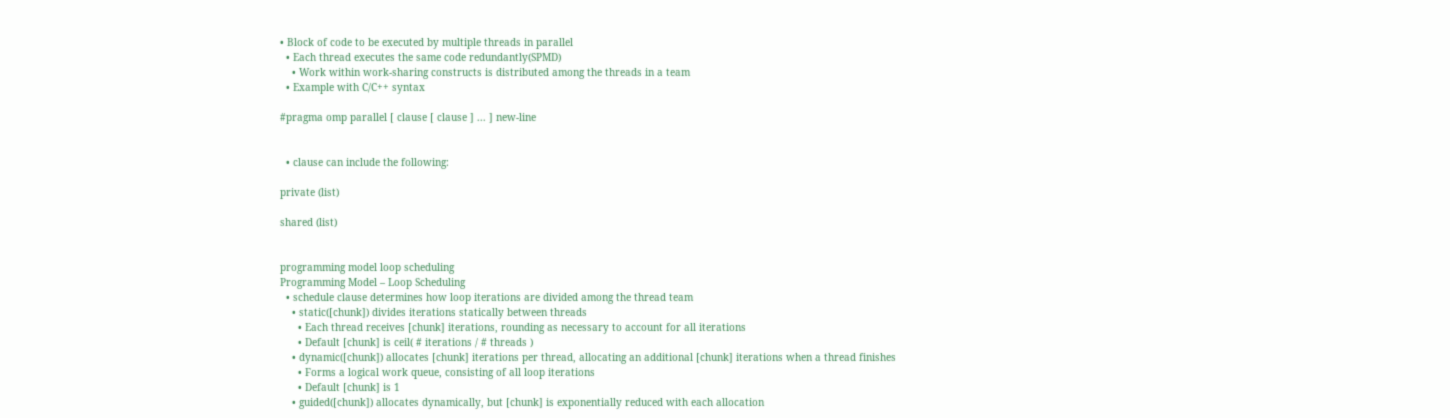• Block of code to be executed by multiple threads in parallel
  • Each thread executes the same code redundantly(SPMD)
    • Work within work-sharing constructs is distributed among the threads in a team
  • Example with C/C++ syntax

#pragma omp parallel [ clause [ clause ] ... ] new-line


  • clause can include the following:

private (list)

shared (list)


programming model loop scheduling
Programming Model – Loop Scheduling
  • schedule clause determines how loop iterations are divided among the thread team
    • static([chunk]) divides iterations statically between threads
      • Each thread receives [chunk] iterations, rounding as necessary to account for all iterations
      • Default [chunk] is ceil( # iterations / # threads )
    • dynamic([chunk]) allocates [chunk] iterations per thread, allocating an additional [chunk] iterations when a thread finishes
      • Forms a logical work queue, consisting of all loop iterations
      • Default [chunk] is 1
    • guided([chunk]) allocates dynamically, but [chunk] is exponentially reduced with each allocation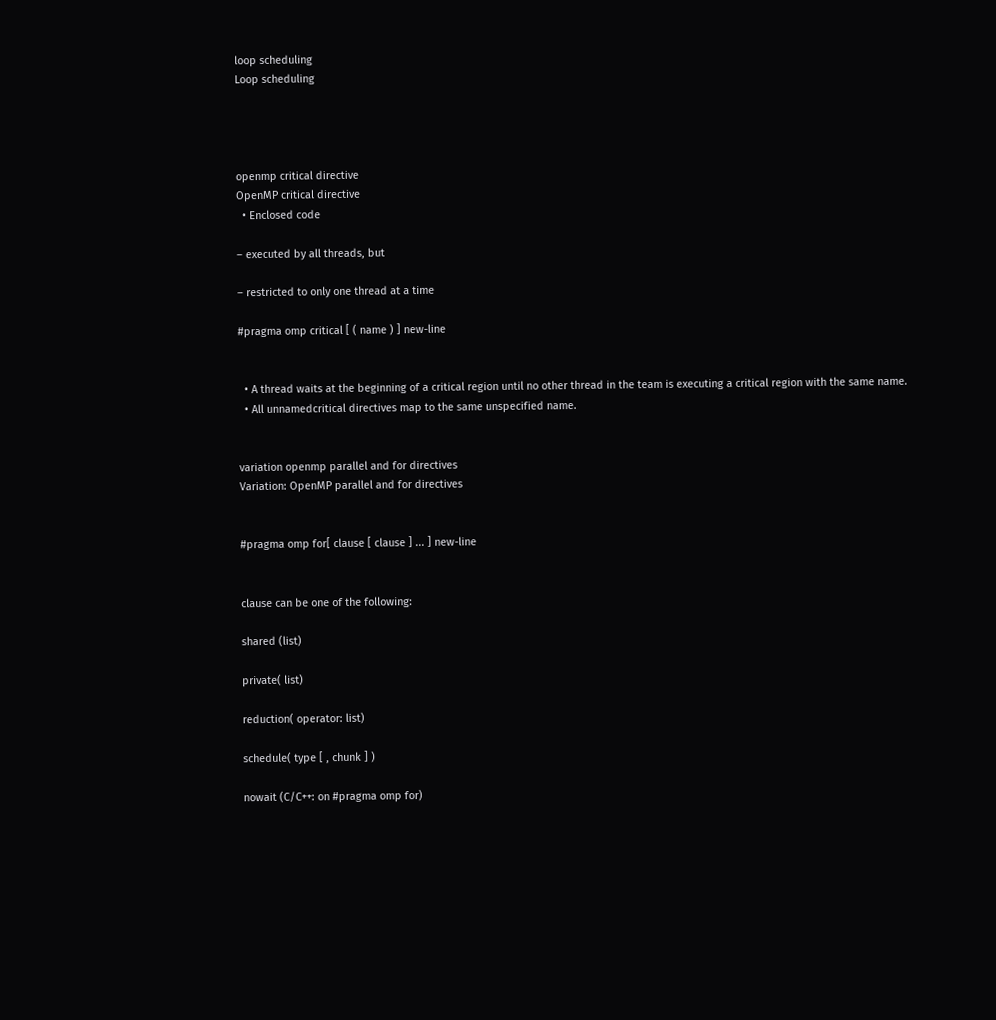loop scheduling
Loop scheduling




openmp critical directive
OpenMP critical directive
  • Enclosed code

– executed by all threads, but

– restricted to only one thread at a time

#pragma omp critical [ ( name ) ] new-line


  • A thread waits at the beginning of a critical region until no other thread in the team is executing a critical region with the same name.
  • All unnamedcritical directives map to the same unspecified name.


variation openmp parallel and for directives
Variation: OpenMP parallel and for directives


#pragma omp for[ clause [ clause ] ... ] new-line


clause can be one of the following:

shared (list)

private( list)

reduction( operator: list)

schedule( type [ , chunk ] )

nowait (C/C++: on #pragma omp for)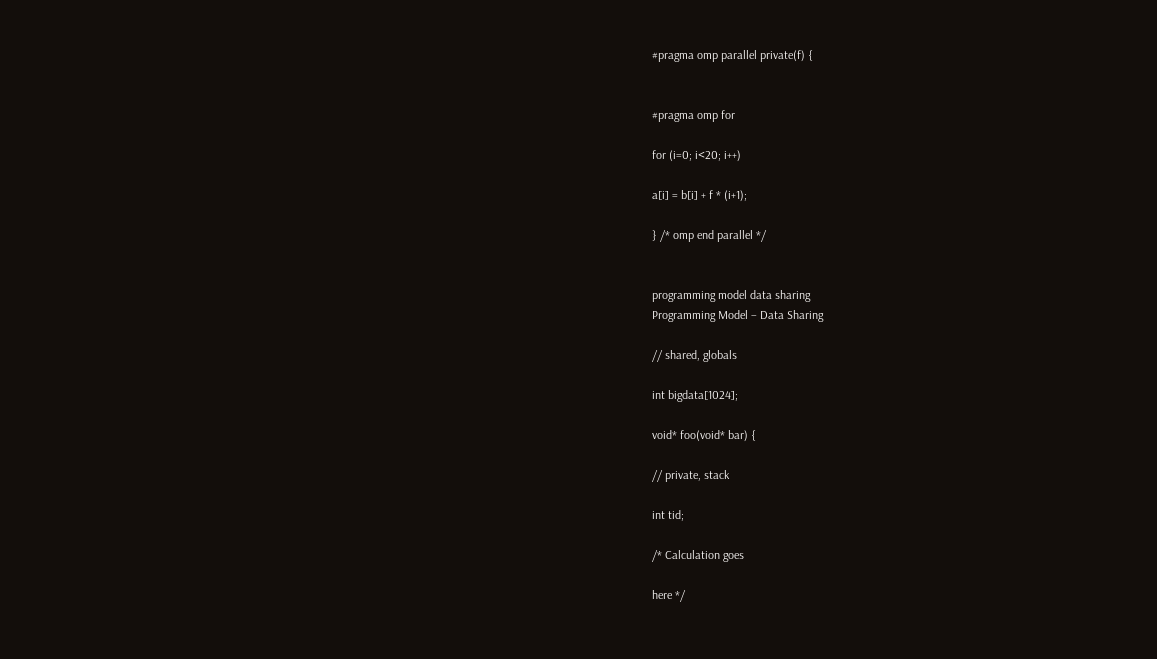#pragma omp parallel private(f) {


#pragma omp for

for (i=0; i<20; i++)

a[i] = b[i] + f * (i+1);

} /* omp end parallel */


programming model data sharing
Programming Model – Data Sharing

// shared, globals

int bigdata[1024];

void* foo(void* bar) {

// private, stack

int tid;

/* Calculation goes

here */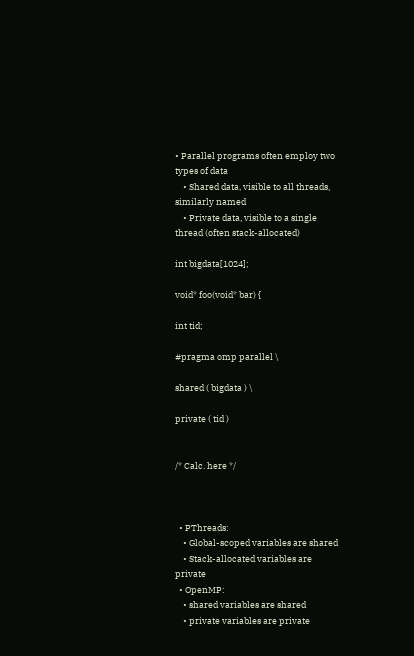• Parallel programs often employ two types of data
    • Shared data, visible to all threads, similarly named
    • Private data, visible to a single thread (often stack-allocated)

int bigdata[1024];

void* foo(void* bar) {

int tid;

#pragma omp parallel \

shared ( bigdata ) \

private ( tid )


/* Calc. here */



  • PThreads:
    • Global-scoped variables are shared
    • Stack-allocated variables are private
  • OpenMP:
    • shared variables are shared
    • private variables are private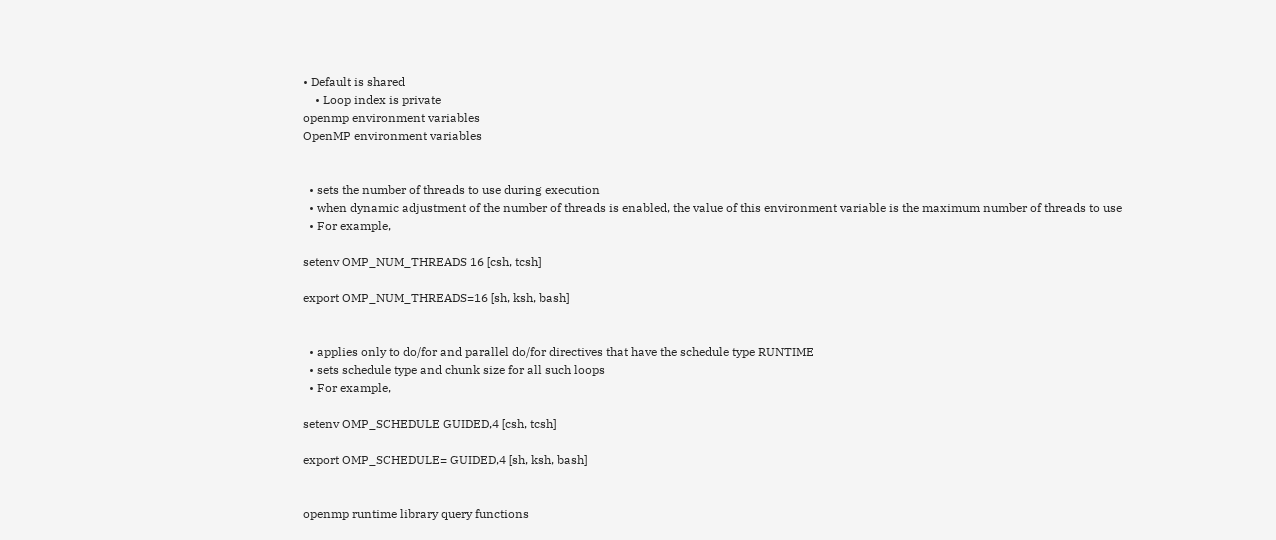• Default is shared
    • Loop index is private
openmp environment variables
OpenMP environment variables


  • sets the number of threads to use during execution
  • when dynamic adjustment of the number of threads is enabled, the value of this environment variable is the maximum number of threads to use
  • For example,

setenv OMP_NUM_THREADS 16 [csh, tcsh]

export OMP_NUM_THREADS=16 [sh, ksh, bash]


  • applies only to do/for and parallel do/for directives that have the schedule type RUNTIME
  • sets schedule type and chunk size for all such loops
  • For example,

setenv OMP_SCHEDULE GUIDED,4 [csh, tcsh]

export OMP_SCHEDULE= GUIDED,4 [sh, ksh, bash]


openmp runtime library query functions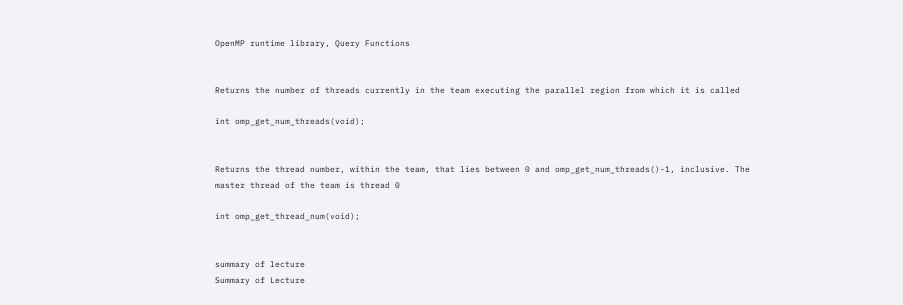OpenMP runtime library, Query Functions


Returns the number of threads currently in the team executing the parallel region from which it is called

int omp_get_num_threads(void);


Returns the thread number, within the team, that lies between 0 and omp_get_num_threads()-1, inclusive. The master thread of the team is thread 0

int omp_get_thread_num(void);


summary of lecture
Summary of Lecture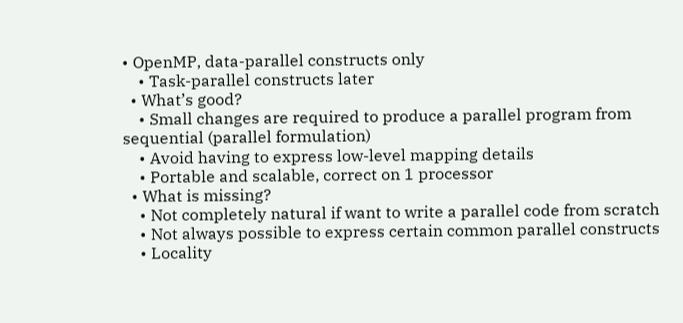• OpenMP, data-parallel constructs only
    • Task-parallel constructs later
  • What’s good?
    • Small changes are required to produce a parallel program from sequential (parallel formulation)
    • Avoid having to express low-level mapping details
    • Portable and scalable, correct on 1 processor
  • What is missing?
    • Not completely natural if want to write a parallel code from scratch
    • Not always possible to express certain common parallel constructs
    • Locality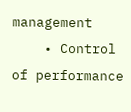management
    • Control of performance